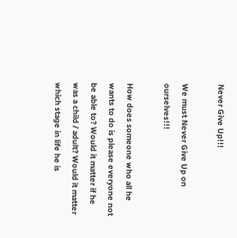Never Give Up!!!

We must Never Give Up on ourselves!!!

How does someone who all he wants to do is please everyone not be able to? Would it matter if he was a child / adult? Would it matter which stage in life he is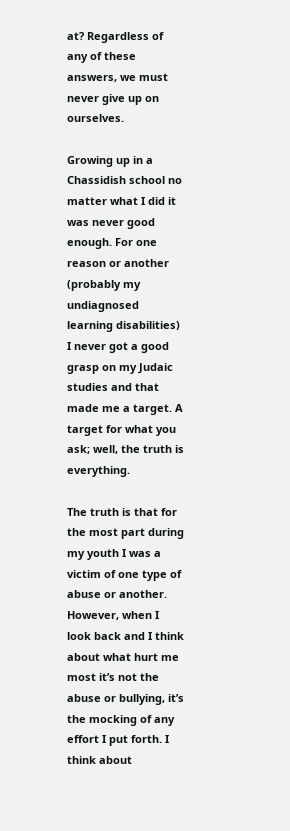at? Regardless of any of these answers, we must never give up on ourselves.

Growing up in a Chassidish school no matter what I did it was never good enough. For one reason or another (probably my undiagnosed learning disabilities) I never got a good grasp on my Judaic studies and that made me a target. A target for what you ask; well, the truth is everything.

The truth is that for the most part during my youth I was a victim of one type of abuse or another. However, when I look back and I think about what hurt me most it’s not the abuse or bullying, it’s the mocking of any effort I put forth. I think about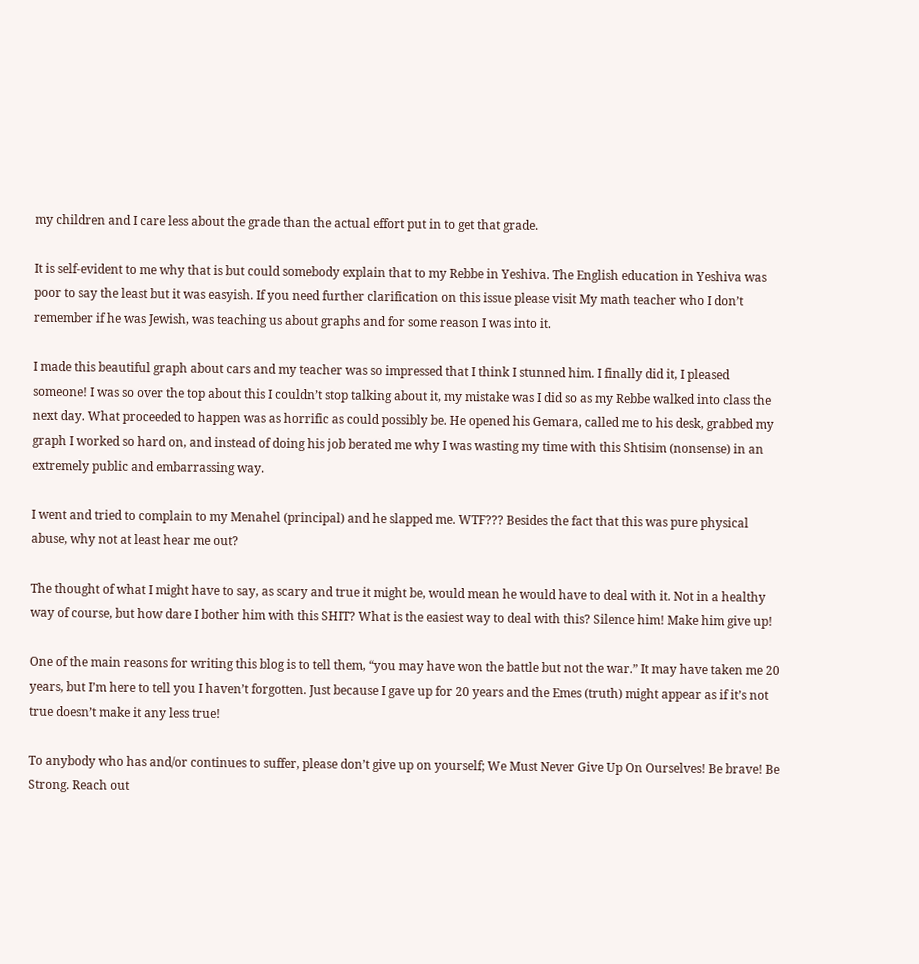my children and I care less about the grade than the actual effort put in to get that grade.

It is self-evident to me why that is but could somebody explain that to my Rebbe in Yeshiva. The English education in Yeshiva was poor to say the least but it was easyish. If you need further clarification on this issue please visit My math teacher who I don’t remember if he was Jewish, was teaching us about graphs and for some reason I was into it.

I made this beautiful graph about cars and my teacher was so impressed that I think I stunned him. I finally did it, I pleased someone! I was so over the top about this I couldn’t stop talking about it, my mistake was I did so as my Rebbe walked into class the next day. What proceeded to happen was as horrific as could possibly be. He opened his Gemara, called me to his desk, grabbed my graph I worked so hard on, and instead of doing his job berated me why I was wasting my time with this Shtisim (nonsense) in an extremely public and embarrassing way.

I went and tried to complain to my Menahel (principal) and he slapped me. WTF??? Besides the fact that this was pure physical abuse, why not at least hear me out?

The thought of what I might have to say, as scary and true it might be, would mean he would have to deal with it. Not in a healthy way of course, but how dare I bother him with this SHIT? What is the easiest way to deal with this? Silence him! Make him give up!

One of the main reasons for writing this blog is to tell them, “you may have won the battle but not the war.” It may have taken me 20 years, but I’m here to tell you I haven’t forgotten. Just because I gave up for 20 years and the Emes (truth) might appear as if it’s not true doesn’t make it any less true!

To anybody who has and/or continues to suffer, please don’t give up on yourself; We Must Never Give Up On Ourselves! Be brave! Be Strong. Reach out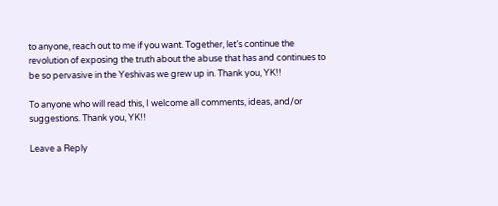to anyone, reach out to me if you want. Together, let’s continue the revolution of exposing the truth about the abuse that has and continues to be so pervasive in the Yeshivas we grew up in. Thank you, YK!!

To anyone who will read this, I welcome all comments, ideas, and/or suggestions. Thank you, YK!!

Leave a Reply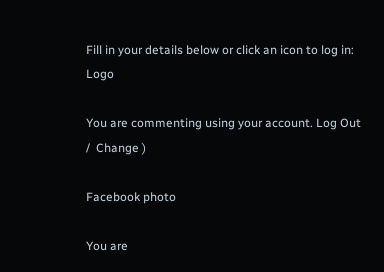Fill in your details below or click an icon to log in: Logo

You are commenting using your account. Log Out /  Change )

Facebook photo

You are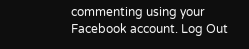commenting using your Facebook account. Log Out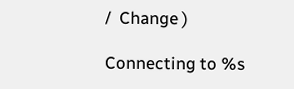/  Change )

Connecting to %s